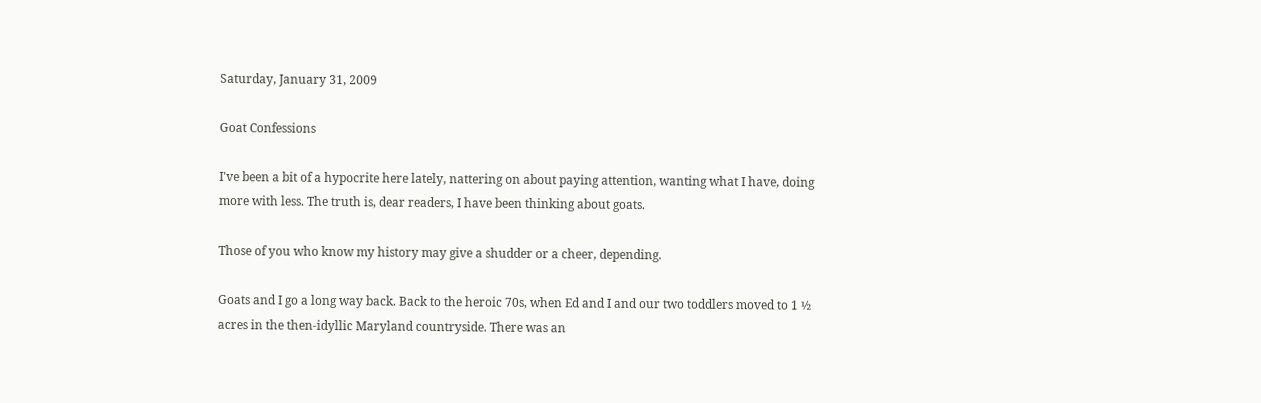Saturday, January 31, 2009

Goat Confessions

I've been a bit of a hypocrite here lately, nattering on about paying attention, wanting what I have, doing more with less. The truth is, dear readers, I have been thinking about goats.

Those of you who know my history may give a shudder or a cheer, depending.

Goats and I go a long way back. Back to the heroic 70s, when Ed and I and our two toddlers moved to 1 ½ acres in the then-idyllic Maryland countryside. There was an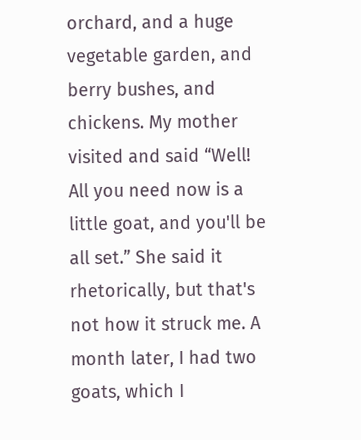orchard, and a huge vegetable garden, and berry bushes, and chickens. My mother visited and said “Well! All you need now is a little goat, and you'll be all set.” She said it rhetorically, but that's not how it struck me. A month later, I had two goats, which I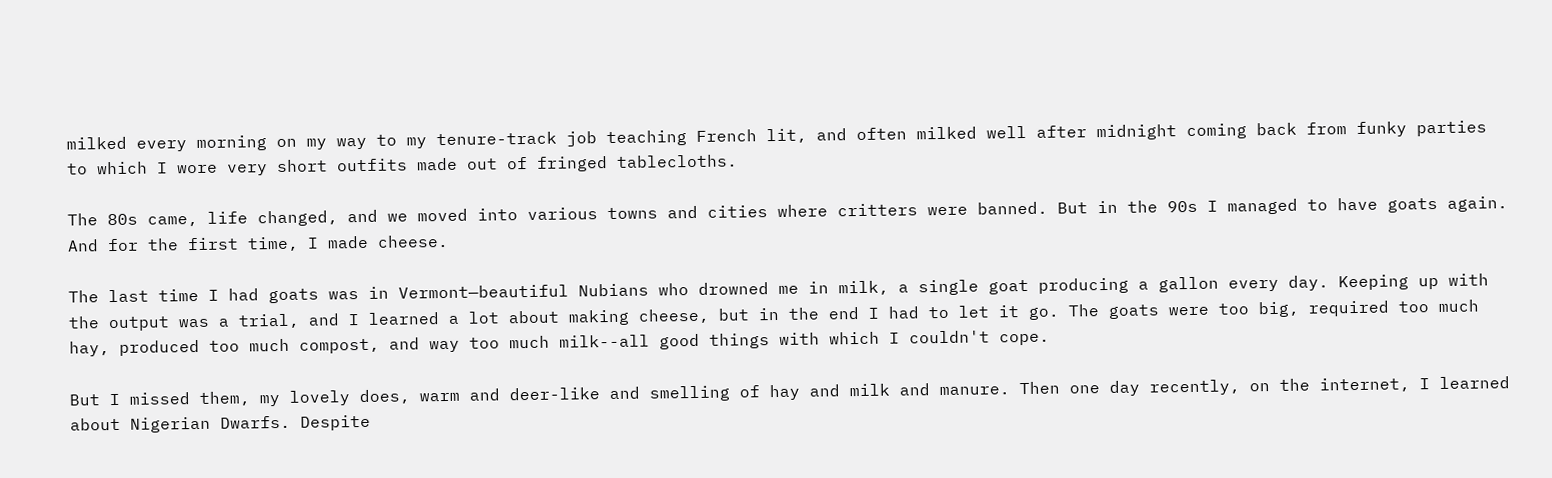milked every morning on my way to my tenure-track job teaching French lit, and often milked well after midnight coming back from funky parties to which I wore very short outfits made out of fringed tablecloths.

The 80s came, life changed, and we moved into various towns and cities where critters were banned. But in the 90s I managed to have goats again. And for the first time, I made cheese.

The last time I had goats was in Vermont—beautiful Nubians who drowned me in milk, a single goat producing a gallon every day. Keeping up with the output was a trial, and I learned a lot about making cheese, but in the end I had to let it go. The goats were too big, required too much hay, produced too much compost, and way too much milk--all good things with which I couldn't cope.

But I missed them, my lovely does, warm and deer-like and smelling of hay and milk and manure. Then one day recently, on the internet, I learned about Nigerian Dwarfs. Despite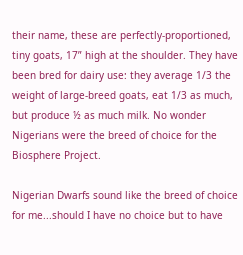their name, these are perfectly-proportioned, tiny goats, 17” high at the shoulder. They have been bred for dairy use: they average 1/3 the weight of large-breed goats, eat 1/3 as much, but produce ½ as much milk. No wonder Nigerians were the breed of choice for the Biosphere Project.

Nigerian Dwarfs sound like the breed of choice for me...should I have no choice but to have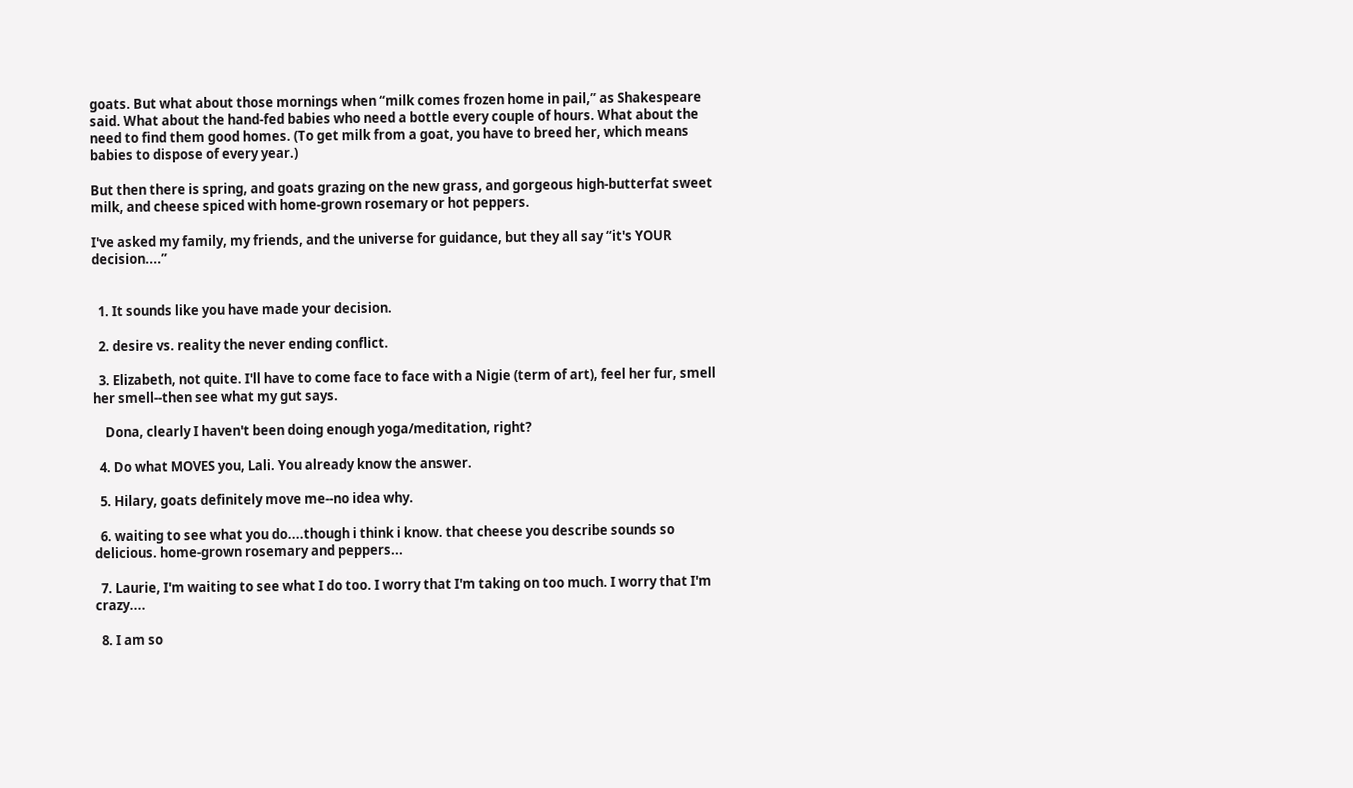goats. But what about those mornings when “milk comes frozen home in pail,” as Shakespeare said. What about the hand-fed babies who need a bottle every couple of hours. What about the need to find them good homes. (To get milk from a goat, you have to breed her, which means babies to dispose of every year.)

But then there is spring, and goats grazing on the new grass, and gorgeous high-butterfat sweet milk, and cheese spiced with home-grown rosemary or hot peppers.

I've asked my family, my friends, and the universe for guidance, but they all say “it's YOUR decision....”


  1. It sounds like you have made your decision.

  2. desire vs. reality the never ending conflict.

  3. Elizabeth, not quite. I'll have to come face to face with a Nigie (term of art), feel her fur, smell her smell--then see what my gut says.

    Dona, clearly I haven't been doing enough yoga/meditation, right?

  4. Do what MOVES you, Lali. You already know the answer.

  5. Hilary, goats definitely move me--no idea why.

  6. waiting to see what you do....though i think i know. that cheese you describe sounds so delicious. home-grown rosemary and peppers...

  7. Laurie, I'm waiting to see what I do too. I worry that I'm taking on too much. I worry that I'm crazy....

  8. I am so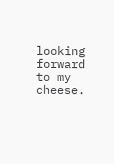looking forward to my cheese.